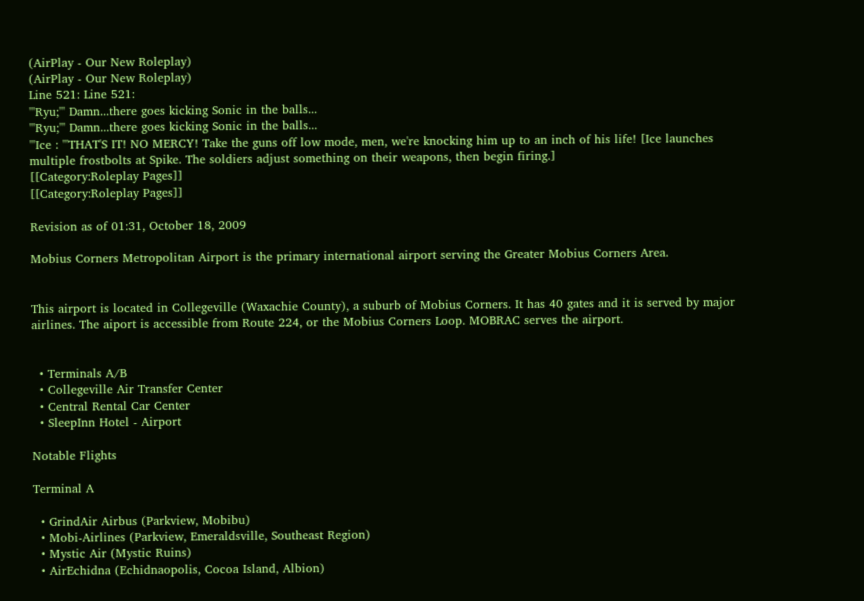(AirPlay - Our New Roleplay)
(AirPlay - Our New Roleplay)
Line 521: Line 521:
'''Ryu;''' Damn...there goes kicking Sonic in the balls...
'''Ryu;''' Damn...there goes kicking Sonic in the balls...
'''Ice : '''THAT'S IT! NO MERCY! Take the guns off low mode, men, we're knocking him up to an inch of his life! [Ice launches multiple frostbolts at Spike. The soldiers adjust something on their weapons, then begin firing.]
[[Category:Roleplay Pages]]
[[Category:Roleplay Pages]]

Revision as of 01:31, October 18, 2009

Mobius Corners Metropolitan Airport is the primary international airport serving the Greater Mobius Corners Area.


This airport is located in Collegeville (Waxachie County), a suburb of Mobius Corners. It has 40 gates and it is served by major airlines. The aiport is accessible from Route 224, or the Mobius Corners Loop. MOBRAC serves the airport.


  • Terminals A/B
  • Collegeville Air Transfer Center
  • Central Rental Car Center
  • SleepInn Hotel - Airport

Notable Flights

Terminal A

  • GrindAir Airbus (Parkview, Mobibu)
  • Mobi-Airlines (Parkview, Emeraldsville, Southeast Region)
  • Mystic Air (Mystic Ruins)
  • AirEchidna (Echidnaopolis, Cocoa Island, Albion)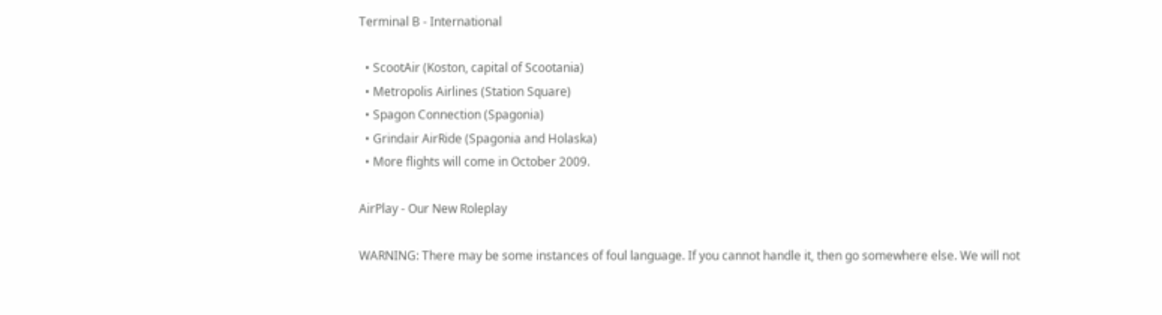Terminal B - International

  • ScootAir (Koston, capital of Scootania)
  • Metropolis Airlines (Station Square)
  • Spagon Connection (Spagonia)
  • Grindair AirRide (Spagonia and Holaska)
  • More flights will come in October 2009.

AirPlay - Our New Roleplay

WARNING: There may be some instances of foul language. If you cannot handle it, then go somewhere else. We will not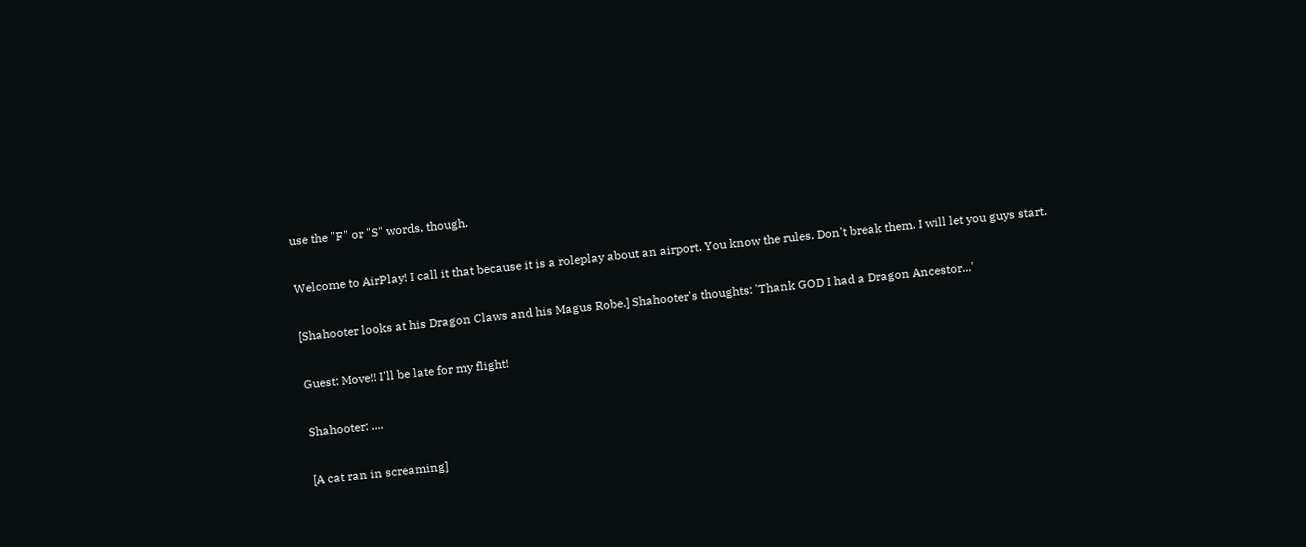use the "F" or "S" words, though.

Welcome to AirPlay! I call it that because it is a roleplay about an airport. You know the rules. Don't break them. I will let you guys start.

[Shahooter looks at his Dragon Claws and his Magus Robe.] Shahooter's thoughts: 'Thank GOD I had a Dragon Ancestor...'

Guest: Move!! I'll be late for my flight!

Shahooter: ....

[A cat ran in screaming]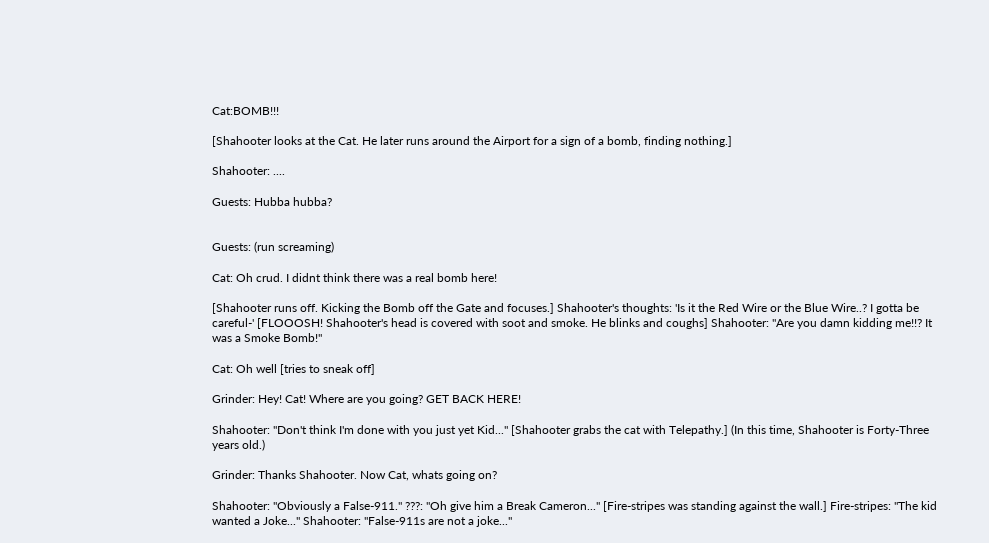Cat:BOMB!!!

[Shahooter looks at the Cat. He later runs around the Airport for a sign of a bomb, finding nothing.]

Shahooter: ....

Guests: Hubba hubba?


Guests: (run screaming)

Cat: Oh crud. I didnt think there was a real bomb here!

[Shahooter runs off. Kicking the Bomb off the Gate and focuses.] Shahooter's thoughts: 'Is it the Red Wire or the Blue Wire..? I gotta be careful-' [FLOOOSH! Shahooter's head is covered with soot and smoke. He blinks and coughs] Shahooter: "Are you damn kidding me!!? It was a Smoke Bomb!"

Cat: Oh well [tries to sneak off]

Grinder: Hey! Cat! Where are you going? GET BACK HERE!

Shahooter: "Don't think I'm done with you just yet Kid..." [Shahooter grabs the cat with Telepathy.] (In this time, Shahooter is Forty-Three years old.)

Grinder: Thanks Shahooter. Now Cat, whats going on?

Shahooter: "Obviously a False-911." ???: "Oh give him a Break Cameron..." [Fire-stripes was standing against the wall.] Fire-stripes: "The kid wanted a Joke..." Shahooter: "False-911s are not a joke..."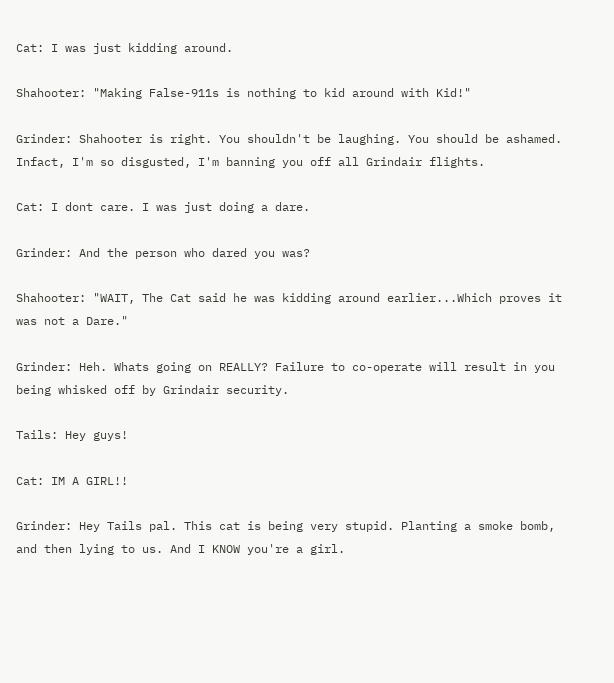Cat: I was just kidding around.

Shahooter: "Making False-911s is nothing to kid around with Kid!"

Grinder: Shahooter is right. You shouldn't be laughing. You should be ashamed. Infact, I'm so disgusted, I'm banning you off all Grindair flights.

Cat: I dont care. I was just doing a dare.

Grinder: And the person who dared you was?

Shahooter: "WAIT, The Cat said he was kidding around earlier...Which proves it was not a Dare."

Grinder: Heh. Whats going on REALLY? Failure to co-operate will result in you being whisked off by Grindair security.

Tails: Hey guys!

Cat: IM A GIRL!!

Grinder: Hey Tails pal. This cat is being very stupid. Planting a smoke bomb, and then lying to us. And I KNOW you're a girl.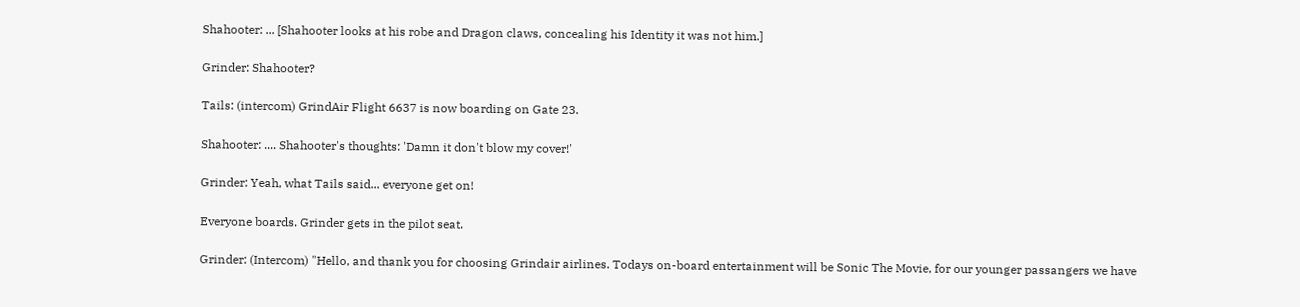Shahooter: ... [Shahooter looks at his robe and Dragon claws, concealing his Identity it was not him.]

Grinder: Shahooter?

Tails: (intercom) GrindAir Flight 6637 is now boarding on Gate 23.

Shahooter: .... Shahooter's thoughts: 'Damn it don't blow my cover!'

Grinder: Yeah, what Tails said... everyone get on!

Everyone boards. Grinder gets in the pilot seat.

Grinder: (Intercom) "Hello, and thank you for choosing Grindair airlines. Todays on-board entertainment will be Sonic The Movie, for our younger passangers we have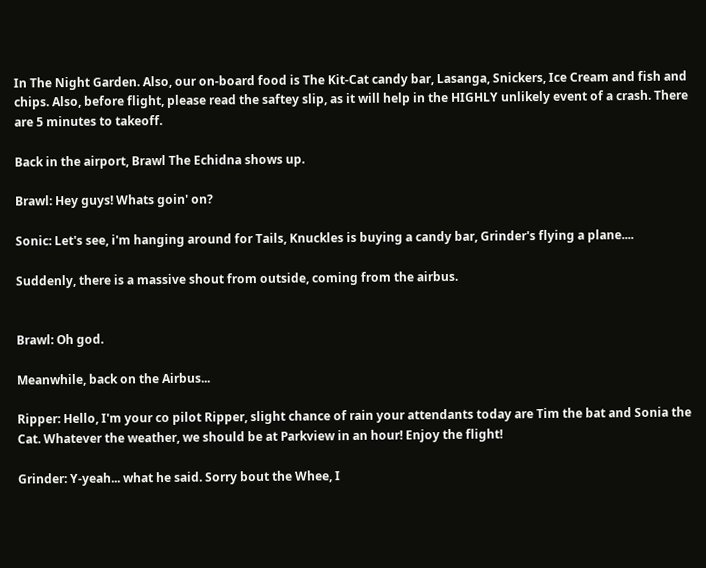In The Night Garden. Also, our on-board food is The Kit-Cat candy bar, Lasanga, Snickers, Ice Cream and fish and chips. Also, before flight, please read the saftey slip, as it will help in the HIGHLY unlikely event of a crash. There are 5 minutes to takeoff.

Back in the airport, Brawl The Echidna shows up.

Brawl: Hey guys! Whats goin' on?

Sonic: Let's see, i'm hanging around for Tails, Knuckles is buying a candy bar, Grinder's flying a plane....

Suddenly, there is a massive shout from outside, coming from the airbus.


Brawl: Oh god.

Meanwhile, back on the Airbus...

Ripper: Hello, I'm your co pilot Ripper, slight chance of rain your attendants today are Tim the bat and Sonia the Cat. Whatever the weather, we should be at Parkview in an hour! Enjoy the flight!

Grinder: Y-yeah... what he said. Sorry bout the Whee, I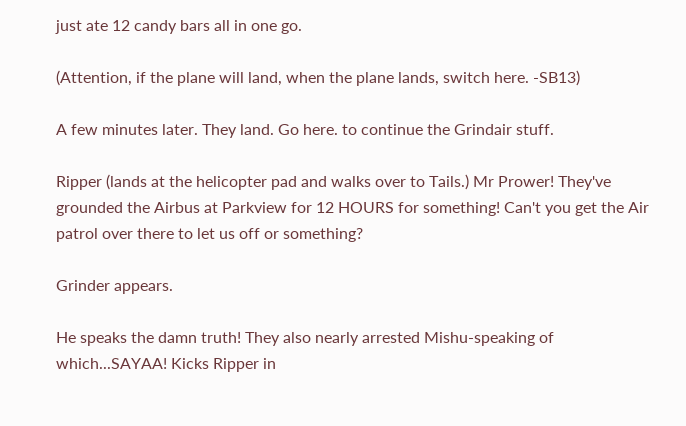just ate 12 candy bars all in one go.

(Attention, if the plane will land, when the plane lands, switch here. -SB13)

A few minutes later. They land. Go here. to continue the Grindair stuff.

Ripper (lands at the helicopter pad and walks over to Tails.) Mr Prower! They've grounded the Airbus at Parkview for 12 HOURS for something! Can't you get the Air patrol over there to let us off or something?

Grinder appears.

He speaks the damn truth! They also nearly arrested Mishu-speaking of which...SAYAA! Kicks Ripper in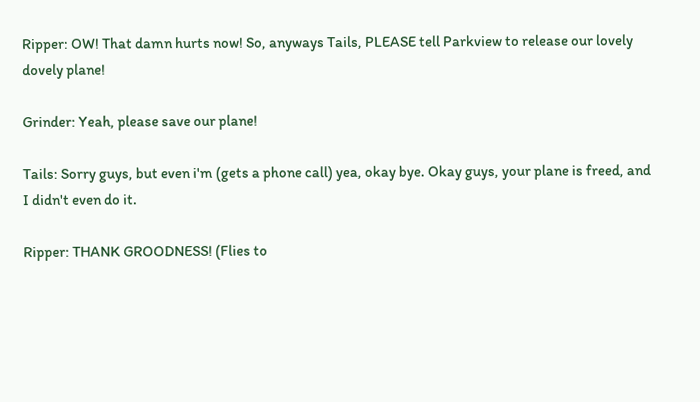Ripper: OW! That damn hurts now! So, anyways Tails, PLEASE tell Parkview to release our lovely dovely plane!

Grinder: Yeah, please save our plane!

Tails: Sorry guys, but even i'm (gets a phone call) yea, okay bye. Okay guys, your plane is freed, and I didn't even do it.

Ripper: THANK GROODNESS! (Flies to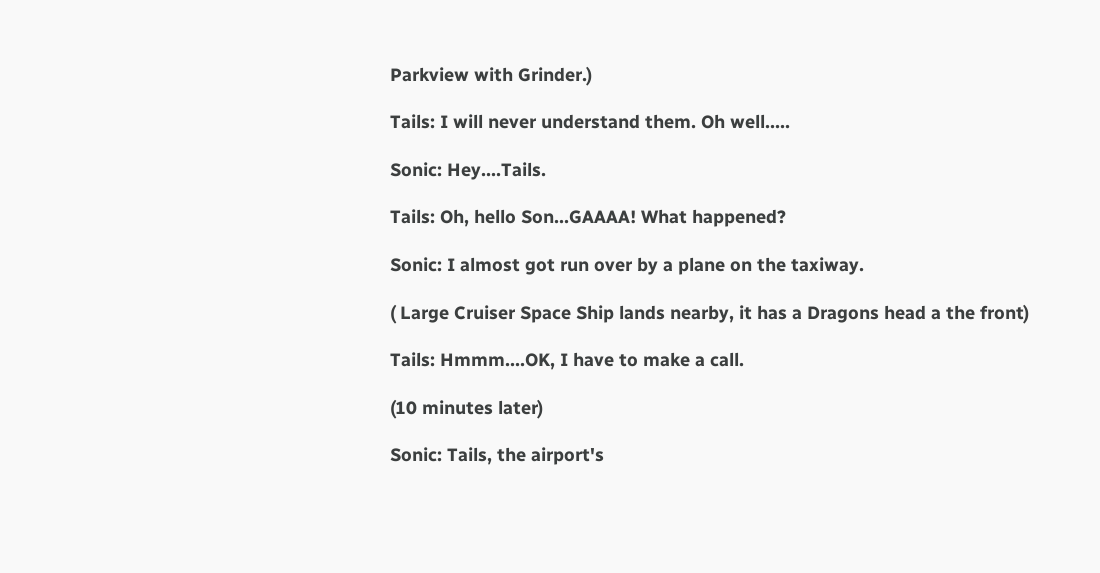Parkview with Grinder.)

Tails: I will never understand them. Oh well.....

Sonic: Hey....Tails.

Tails: Oh, hello Son...GAAAA! What happened?

Sonic: I almost got run over by a plane on the taxiway.

( Large Cruiser Space Ship lands nearby, it has a Dragons head a the front)

Tails: Hmmm....OK, I have to make a call.

(10 minutes later)

Sonic: Tails, the airport's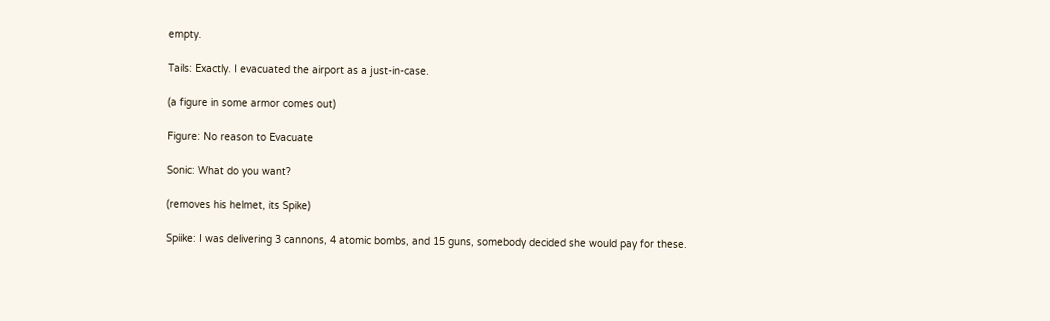empty.

Tails: Exactly. I evacuated the airport as a just-in-case.

(a figure in some armor comes out)

Figure: No reason to Evacuate

Sonic: What do you want?

(removes his helmet, its Spike)

Spiike: I was delivering 3 cannons, 4 atomic bombs, and 15 guns, somebody decided she would pay for these.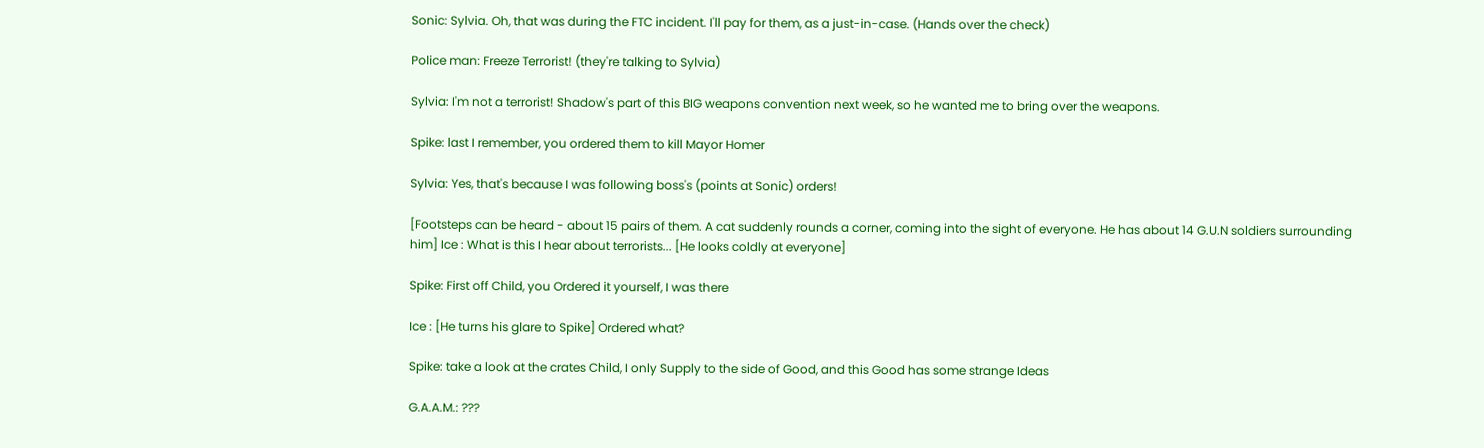Sonic: Sylvia. Oh, that was during the FTC incident. I'll pay for them, as a just-in-case. (Hands over the check)

Police man: Freeze Terrorist! (they're talking to Sylvia)

Sylvia: I'm not a terrorist! Shadow's part of this BIG weapons convention next week, so he wanted me to bring over the weapons.

Spike: last I remember, you ordered them to kill Mayor Homer

Sylvia: Yes, that's because I was following boss's (points at Sonic) orders!

[Footsteps can be heard - about 15 pairs of them. A cat suddenly rounds a corner, coming into the sight of everyone. He has about 14 G.U.N soldiers surrounding him] Ice : What is this I hear about terrorists... [He looks coldly at everyone]

Spike: First off Child, you Ordered it yourself, I was there

Ice : [He turns his glare to Spike] Ordered what?

Spike: take a look at the crates Child, I only Supply to the side of Good, and this Good has some strange Ideas

G.A.A.M.: ???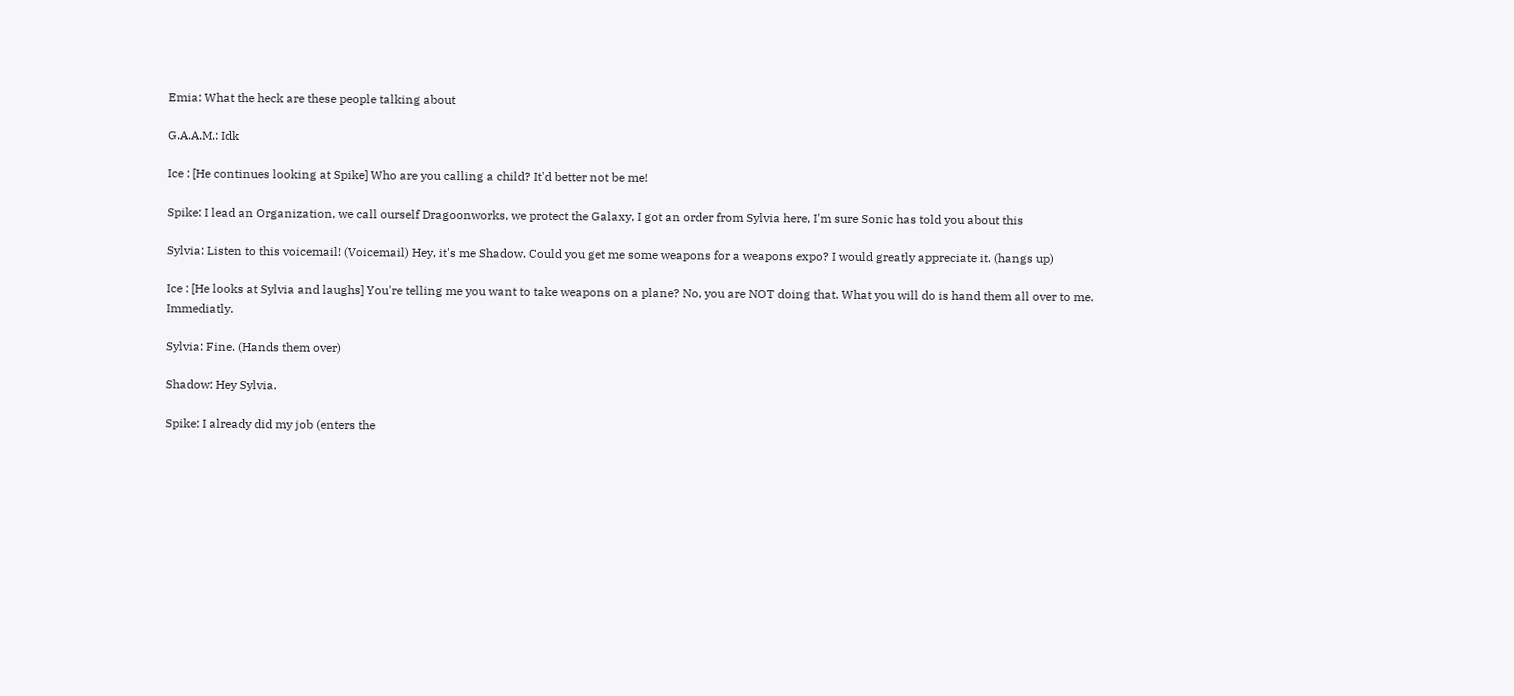Emia: What the heck are these people talking about

G.A.A.M.: Idk

Ice : [He continues looking at Spike] Who are you calling a child? It'd better not be me!

Spike: I lead an Organization, we call ourself Dragoonworks, we protect the Galaxy, I got an order from Sylvia here, I'm sure Sonic has told you about this

Sylvia: Listen to this voicemail! (Voicemail) Hey, it's me Shadow. Could you get me some weapons for a weapons expo? I would greatly appreciate it. (hangs up)

Ice : [He looks at Sylvia and laughs] You're telling me you want to take weapons on a plane? No, you are NOT doing that. What you will do is hand them all over to me. Immediatly.

Sylvia: Fine. (Hands them over)

Shadow: Hey Sylvia.

Spike: I already did my job (enters the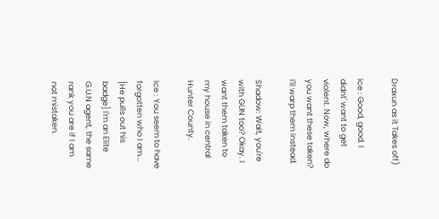Draxun as it Takes off)

Ice : Good, good. I didnt' want to get violent. Now, where do you want these taken? I'll warp them instead.

Shadow: Wait, you're with GUN too? Okay. I want them taken to my house in central Hunter County.

Ice : You seem to have forgotten who I am... [He pulls out his badge] I'm an Elite G.U.N agent, the same rank you are if I am not mistaken.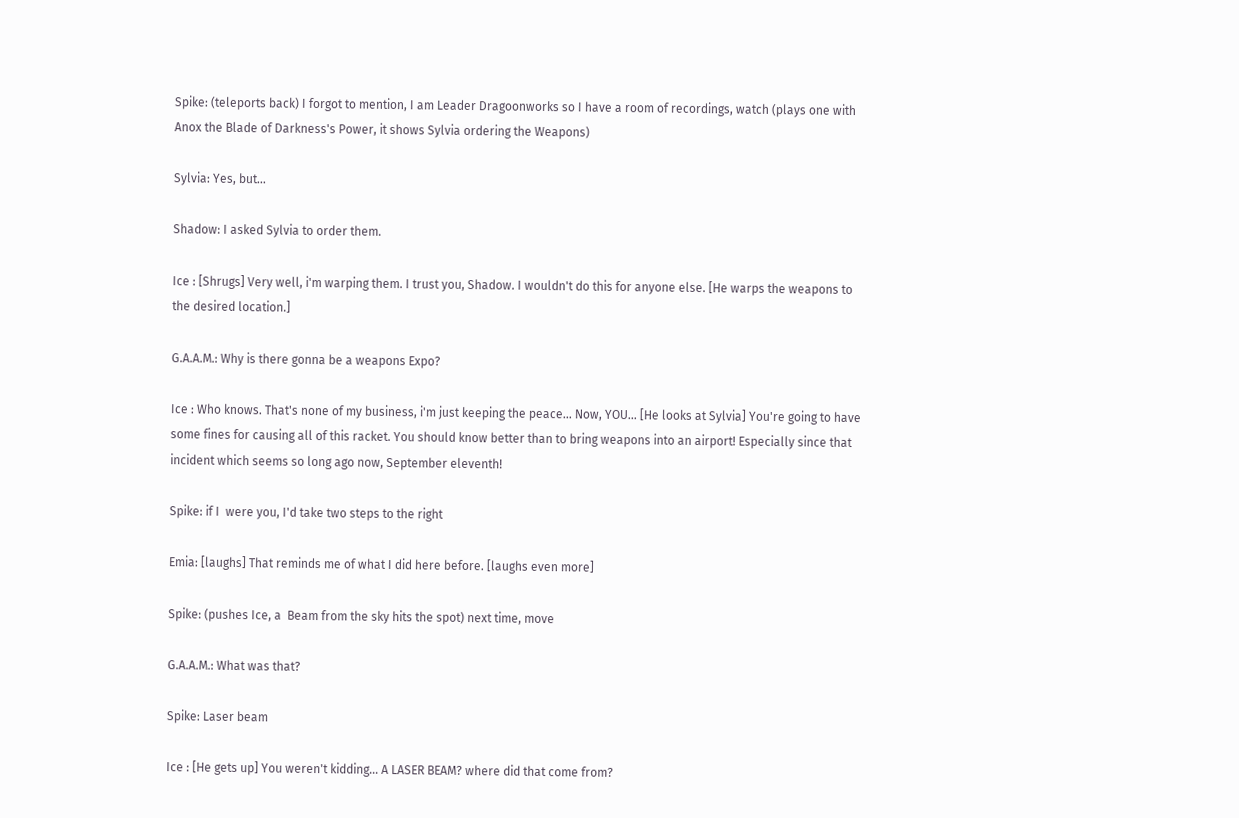Spike: (teleports back) I forgot to mention, I am Leader Dragoonworks so I have a room of recordings, watch (plays one with Anox the Blade of Darkness's Power, it shows Sylvia ordering the Weapons)

Sylvia: Yes, but...

Shadow: I asked Sylvia to order them.

Ice : [Shrugs] Very well, i'm warping them. I trust you, Shadow. I wouldn't do this for anyone else. [He warps the weapons to the desired location.]

G.A.A.M.: Why is there gonna be a weapons Expo?

Ice : Who knows. That's none of my business, i'm just keeping the peace... Now, YOU... [He looks at Sylvia] You're going to have some fines for causing all of this racket. You should know better than to bring weapons into an airport! Especially since that incident which seems so long ago now, September eleventh!

Spike: if I  were you, I'd take two steps to the right

Emia: [laughs] That reminds me of what I did here before. [laughs even more]

Spike: (pushes Ice, a  Beam from the sky hits the spot) next time, move

G.A.A.M.: What was that?

Spike: Laser beam

Ice : [He gets up] You weren't kidding... A LASER BEAM? where did that come from?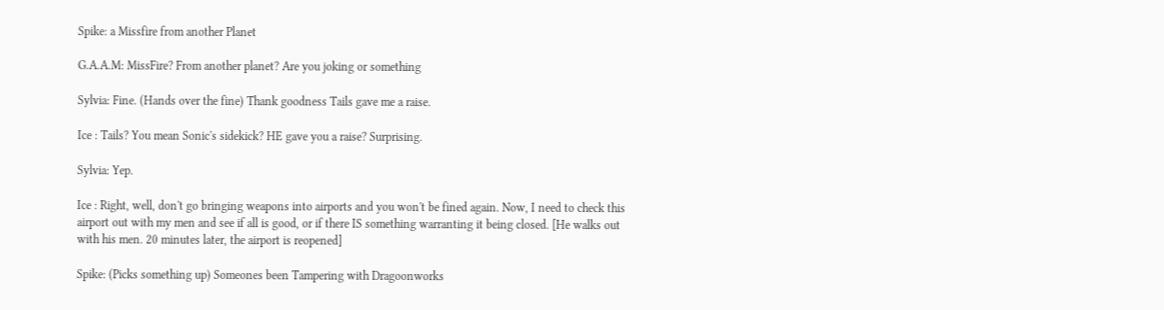Spike: a Missfire from another Planet

G.A.A.M: MissFire? From another planet? Are you joking or something

Sylvia: Fine. (Hands over the fine) Thank goodness Tails gave me a raise.

Ice : Tails? You mean Sonic's sidekick? HE gave you a raise? Surprising.

Sylvia: Yep.

Ice : Right, well, don't go bringing weapons into airports and you won't be fined again. Now, I need to check this airport out with my men and see if all is good, or if there IS something warranting it being closed. [He walks out with his men. 20 minutes later, the airport is reopened]

Spike: (Picks something up) Someones been Tampering with Dragoonworks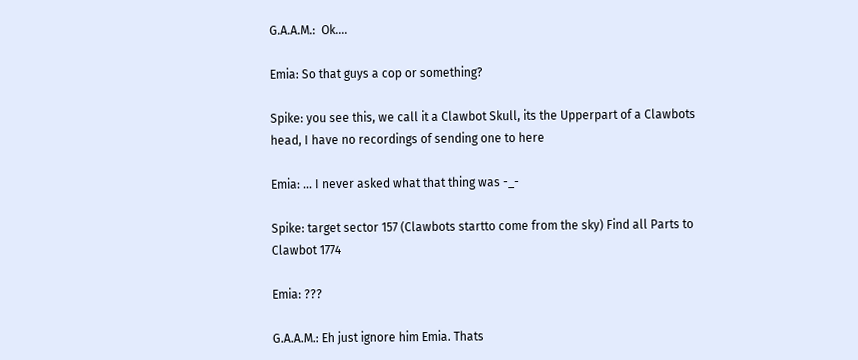G.A.A.M.:  Ok....

Emia: So that guys a cop or something?

Spike: you see this, we call it a Clawbot Skull, its the Upperpart of a Clawbots head, I have no recordings of sending one to here

Emia: ... I never asked what that thing was -_-

Spike: target sector 157 (Clawbots startto come from the sky) Find all Parts to Clawbot 1774

Emia: ???

G.A.A.M.: Eh just ignore him Emia. Thats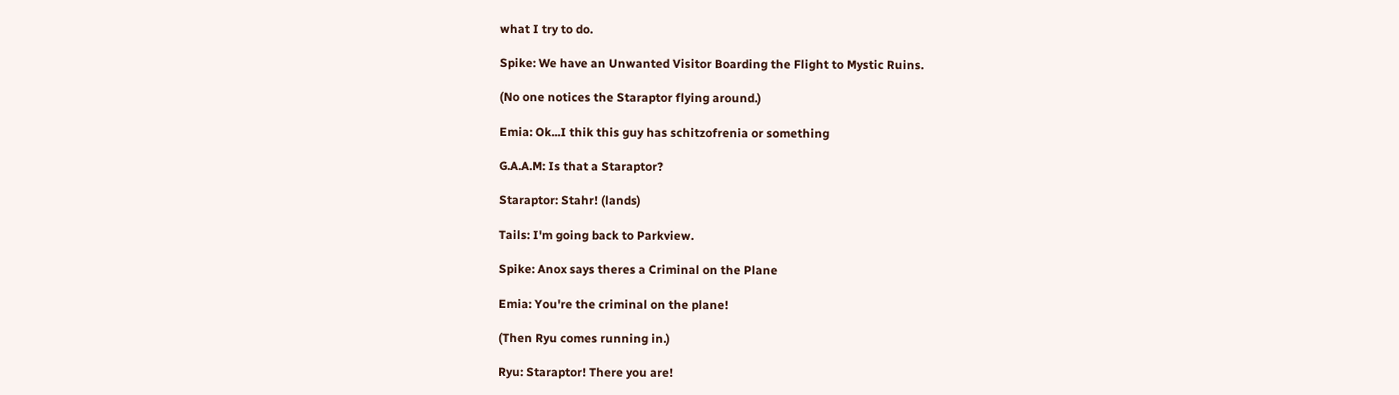what I try to do.

Spike: We have an Unwanted Visitor Boarding the Flight to Mystic Ruins.

(No one notices the Staraptor flying around.)

Emia: Ok...I thik this guy has schitzofrenia or something

G.A.A.M: Is that a Staraptor?

Staraptor: Stahr! (lands)

Tails: I'm going back to Parkview.

Spike: Anox says theres a Criminal on the Plane

Emia: You're the criminal on the plane!

(Then Ryu comes running in.)

Ryu: Staraptor! There you are!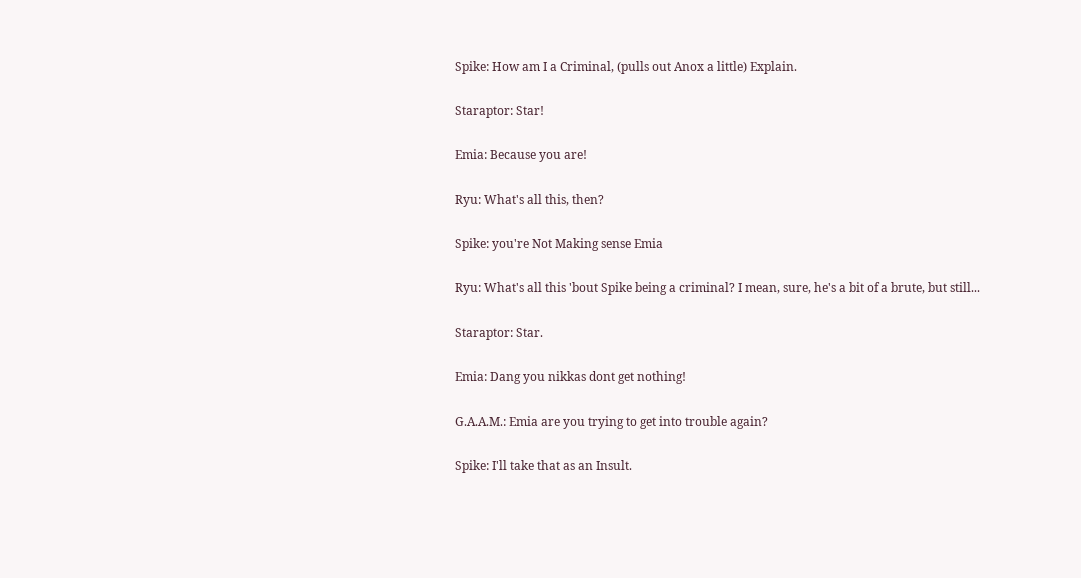Spike: How am I a Criminal, (pulls out Anox a little) Explain.

Staraptor: Star!

Emia: Because you are!

Ryu: What's all this, then?

Spike: you're Not Making sense Emia

Ryu: What's all this 'bout Spike being a criminal? I mean, sure, he's a bit of a brute, but still...

Staraptor: Star.

Emia: Dang you nikkas dont get nothing!

G.A.A.M.: Emia are you trying to get into trouble again?

Spike: I'll take that as an Insult.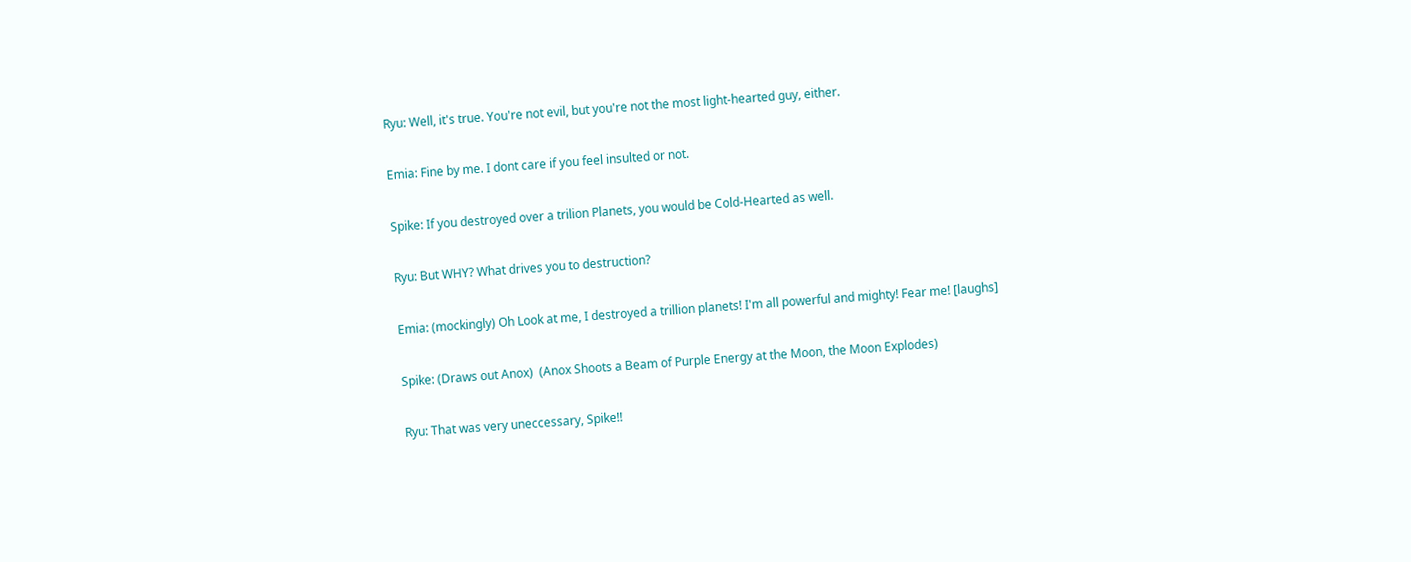Ryu: Well, it's true. You're not evil, but you're not the most light-hearted guy, either.

Emia: Fine by me. I dont care if you feel insulted or not.

Spike: If you destroyed over a trilion Planets, you would be Cold-Hearted as well.

Ryu: But WHY? What drives you to destruction?

Emia: (mockingly) Oh Look at me, I destroyed a trillion planets! I'm all powerful and mighty! Fear me! [laughs]

Spike: (Draws out Anox)  (Anox Shoots a Beam of Purple Energy at the Moon, the Moon Explodes)

Ryu: That was very uneccessary, Spike!!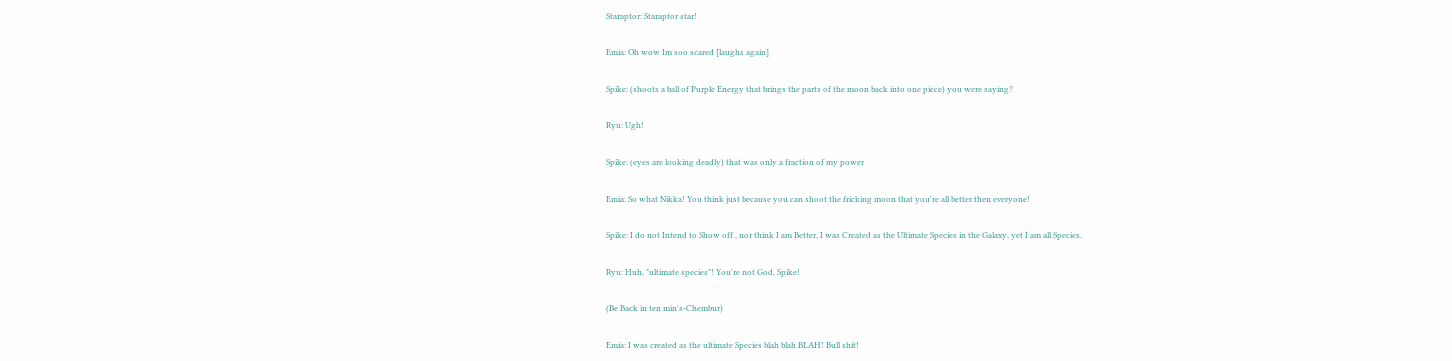Staraptor: Staraptor star!

Emia: Oh wow Im soo scared [laughs again]

Spike: (shoots a ball of Purple Energy that brings the parts of the moon back into one piece) you were saying?

Ryu: Ugh!

Spike: (eyes are looking deadly) that was only a fraction of my power

Emia: So what Nikka! You think just because you can shoot the fricking moon that you're all better then everyone!

Spike: I do not Intend to Show off , nor think I am Better, I was Created as the Ultimate Species in the Galaxy, yet I am all Species.

Ryu: Huh, "ultimate species"! You're not God, Spike!

(Be Back in ten min's-Chembur)

Emia: I was created as the ultimate Species blah blah BLAH! Bull shit!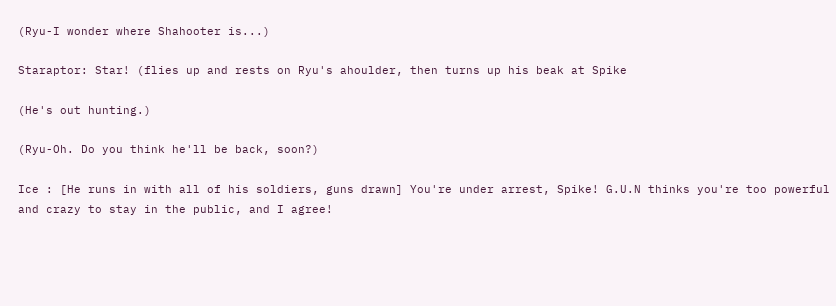(Ryu-I wonder where Shahooter is...)

Staraptor: Star! (flies up and rests on Ryu's ahoulder, then turns up his beak at Spike

(He's out hunting.)

(Ryu-Oh. Do you think he'll be back, soon?)

Ice : [He runs in with all of his soldiers, guns drawn] You're under arrest, Spike! G.U.N thinks you're too powerful and crazy to stay in the public, and I agree!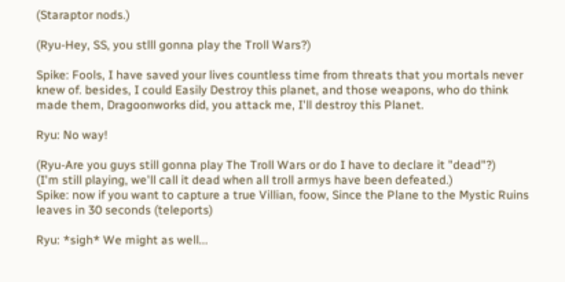(Staraptor nods.)

(Ryu-Hey, SS, you stlll gonna play the Troll Wars?)

Spike: Fools, I have saved your lives countless time from threats that you mortals never knew of. besides, I could Easily Destroy this planet, and those weapons, who do think made them, Dragoonworks did, you attack me, I'll destroy this Planet.

Ryu: No way!

(Ryu-Are you guys still gonna play The Troll Wars or do I have to declare it "dead"?)
(I'm still playing, we'll call it dead when all troll armys have been defeated.)
Spike: now if you want to capture a true Villian, foow, Since the Plane to the Mystic Ruins leaves in 30 seconds (teleports)

Ryu: *sigh* We might as well...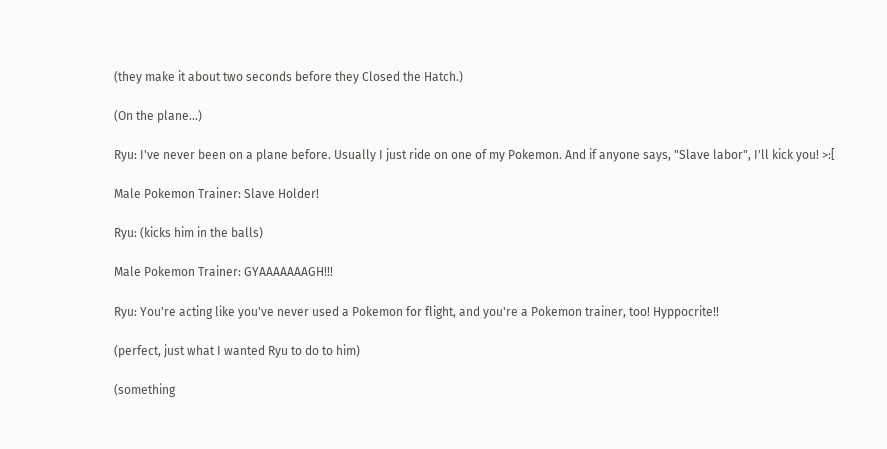(they make it about two seconds before they Closed the Hatch.)

(On the plane...)

Ryu: I've never been on a plane before. Usually I just ride on one of my Pokemon. And if anyone says, "Slave labor", I'll kick you! >:[

Male Pokemon Trainer: Slave Holder!

Ryu: (kicks him in the balls)

Male Pokemon Trainer: GYAAAAAAAGH!!!

Ryu: You're acting like you've never used a Pokemon for flight, and you're a Pokemon trainer, too! Hyppocrite!!

(perfect, just what I wanted Ryu to do to him)

(something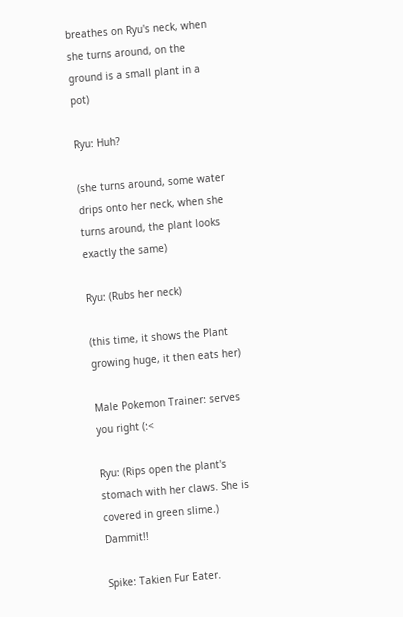breathes on Ryu's neck, when she turns around, on the ground is a small plant in a pot)

Ryu: Huh?

(she turns around, some water drips onto her neck, when she turns around, the plant looks exactly the same)

Ryu: (Rubs her neck)

(this time, it shows the Plant growing huge, it then eats her)

Male Pokemon Trainer: serves you right (:<

Ryu: (Rips open the plant's stomach with her claws. She is covered in green slime.) Dammit!!

Spike: Takien Fur Eater.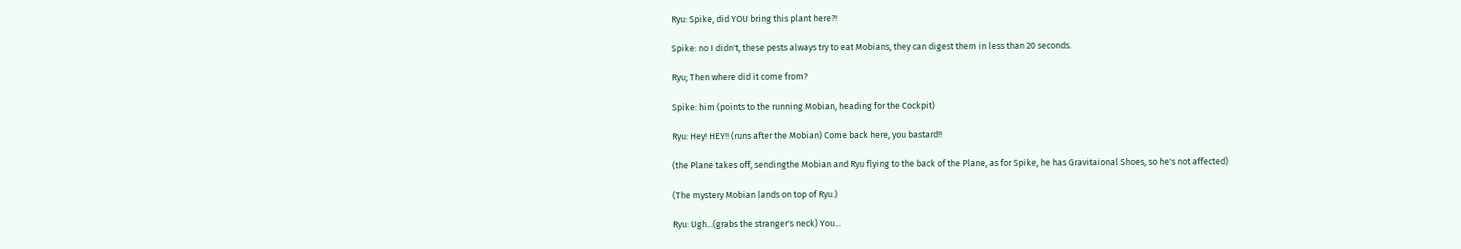Ryu: Spike, did YOU bring this plant here?!

Spike: no I didn't, these pests always try to eat Mobians, they can digest them in less than 20 seconds.

Ryu; Then where did it come from?

Spike: him (points to the running Mobian, heading for the Cockpit)

Ryu: Hey! HEY!! (runs after the Mobian) Come back here, you bastard!!

(the Plane takes off, sendingthe Mobian and Ryu flying to the back of the Plane, as for Spike, he has Gravitaional Shoes, so he's not affected)

(The mystery Mobian lands on top of Ryu.)

Ryu: Ugh...(grabs the stranger's neck) You...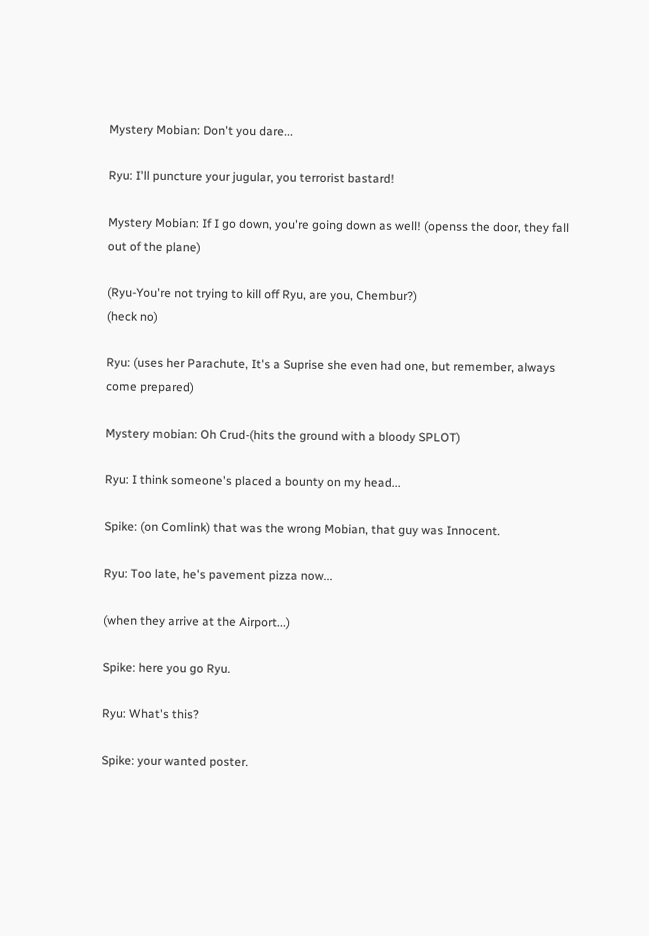Mystery Mobian: Don't you dare...

Ryu: I'll puncture your jugular, you terrorist bastard!

Mystery Mobian: If I go down, you're going down as well! (openss the door, they fall out of the plane)

(Ryu-You're not trying to kill off Ryu, are you, Chembur?)
(heck no)

Ryu: (uses her Parachute, It's a Suprise she even had one, but remember, always come prepared)

Mystery mobian: Oh Crud-(hits the ground with a bloody SPLOT)

Ryu: I think someone's placed a bounty on my head...

Spike: (on Comlink) that was the wrong Mobian, that guy was Innocent.

Ryu: Too late, he's pavement pizza now...

(when they arrive at the Airport...)

Spike: here you go Ryu.

Ryu: What's this?

Spike: your wanted poster.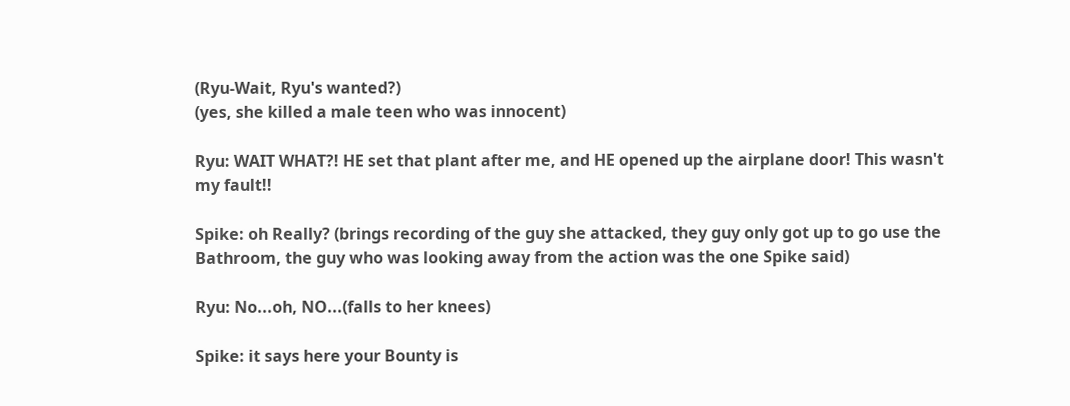(Ryu-Wait, Ryu's wanted?)
(yes, she killed a male teen who was innocent)

Ryu: WAIT WHAT?! HE set that plant after me, and HE opened up the airplane door! This wasn't my fault!!

Spike: oh Really? (brings recording of the guy she attacked, they guy only got up to go use the Bathroom, the guy who was looking away from the action was the one Spike said)

Ryu: No...oh, NO...(falls to her knees)

Spike: it says here your Bounty is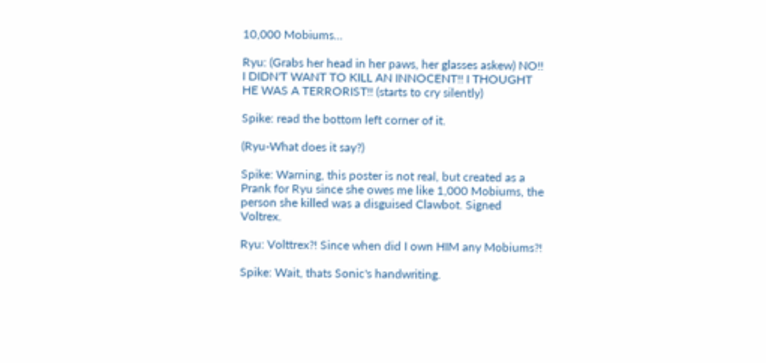10,000 Mobiums...

Ryu: (Grabs her head in her paws, her glasses askew) NO!! I DIDN'T WANT TO KILL AN INNOCENT!! I THOUGHT HE WAS A TERRORIST!! (starts to cry silently)

Spike: read the bottom left corner of it.

(Ryu-What does it say?)

Spike: Warning, this poster is not real, but created as a Prank for Ryu since she owes me like 1,000 Mobiums, the person she killed was a disguised Clawbot. Signed Voltrex.

Ryu: Volttrex?! Since when did I own HIM any Mobiums?!

Spike: Wait, thats Sonic's handwriting.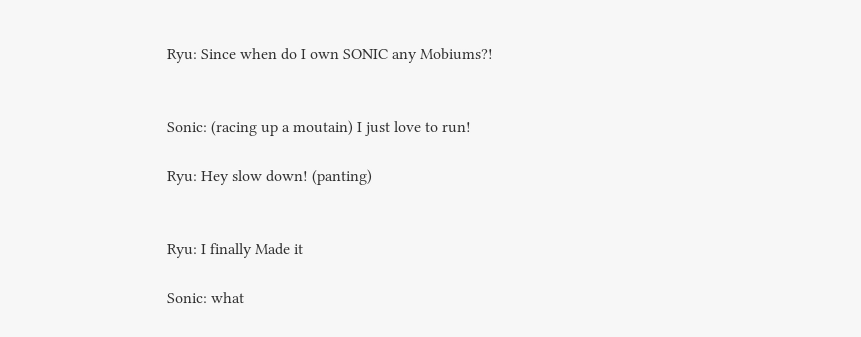Ryu: Since when do I own SONIC any Mobiums?!


Sonic: (racing up a moutain) I just love to run!

Ryu: Hey slow down! (panting)


Ryu: I finally Made it

Sonic: what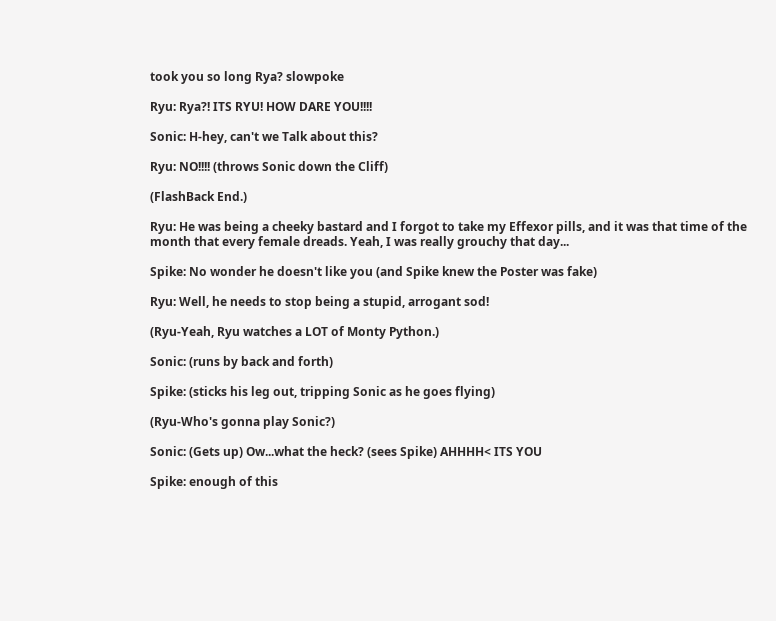took you so long Rya? slowpoke

Ryu: Rya?! ITS RYU! HOW DARE YOU!!!!

Sonic: H-hey, can't we Talk about this?

Ryu: NO!!!! (throws Sonic down the Cliff)

(FlashBack End.)

Ryu: He was being a cheeky bastard and I forgot to take my Effexor pills, and it was that time of the month that every female dreads. Yeah, I was really grouchy that day...

Spike: No wonder he doesn't like you (and Spike knew the Poster was fake)

Ryu: Well, he needs to stop being a stupid, arrogant sod!

(Ryu-Yeah, Ryu watches a LOT of Monty Python.)

Sonic: (runs by back and forth)

Spike: (sticks his leg out, tripping Sonic as he goes flying)

(Ryu-Who's gonna play Sonic?)

Sonic: (Gets up) Ow...what the heck? (sees Spike) AHHHH< ITS YOU

Spike: enough of this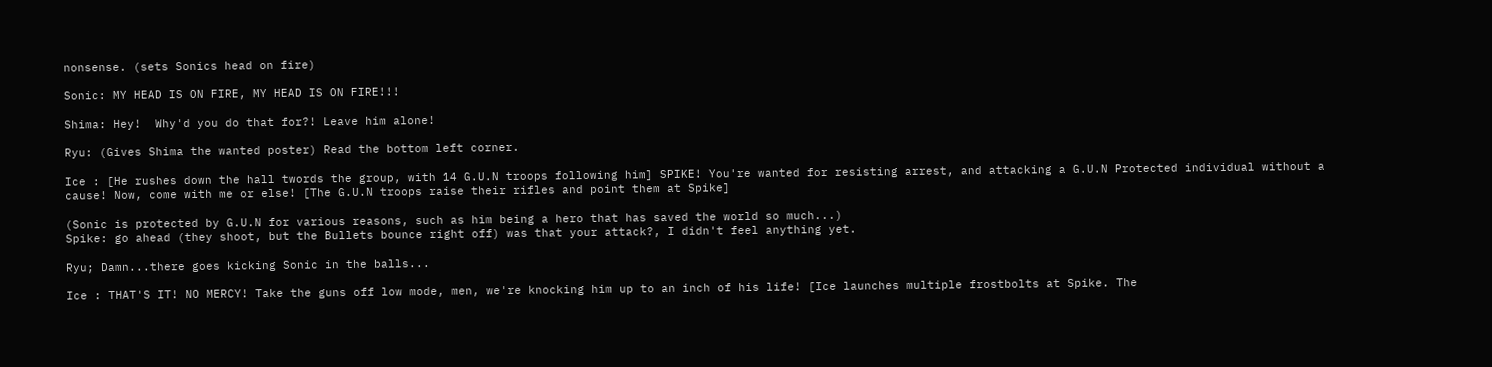nonsense. (sets Sonics head on fire)

Sonic: MY HEAD IS ON FIRE, MY HEAD IS ON FIRE!!!

Shima: Hey!  Why'd you do that for?! Leave him alone!

Ryu: (Gives Shima the wanted poster) Read the bottom left corner.

Ice : [He rushes down the hall twords the group, with 14 G.U.N troops following him] SPIKE! You're wanted for resisting arrest, and attacking a G.U.N Protected individual without a cause! Now, come with me or else! [The G.U.N troops raise their rifles and point them at Spike]

(Sonic is protected by G.U.N for various reasons, such as him being a hero that has saved the world so much...)
Spike: go ahead (they shoot, but the Bullets bounce right off) was that your attack?, I didn't feel anything yet.

Ryu; Damn...there goes kicking Sonic in the balls...

Ice : THAT'S IT! NO MERCY! Take the guns off low mode, men, we're knocking him up to an inch of his life! [Ice launches multiple frostbolts at Spike. The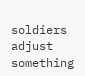soldiers adjust something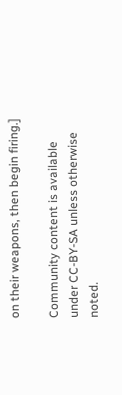on their weapons, then begin firing.]

Community content is available under CC-BY-SA unless otherwise noted.